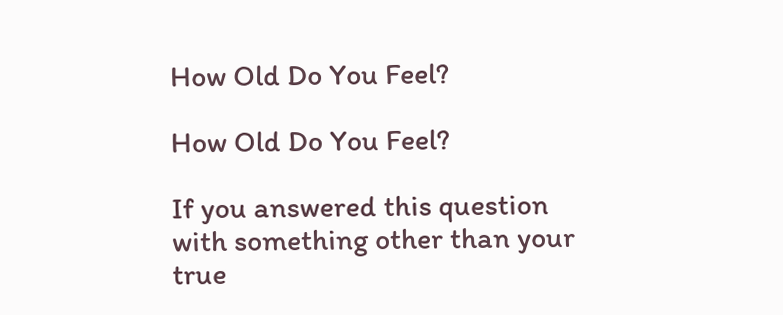How Old Do You Feel?

How Old Do You Feel?

If you answered this question with something other than your true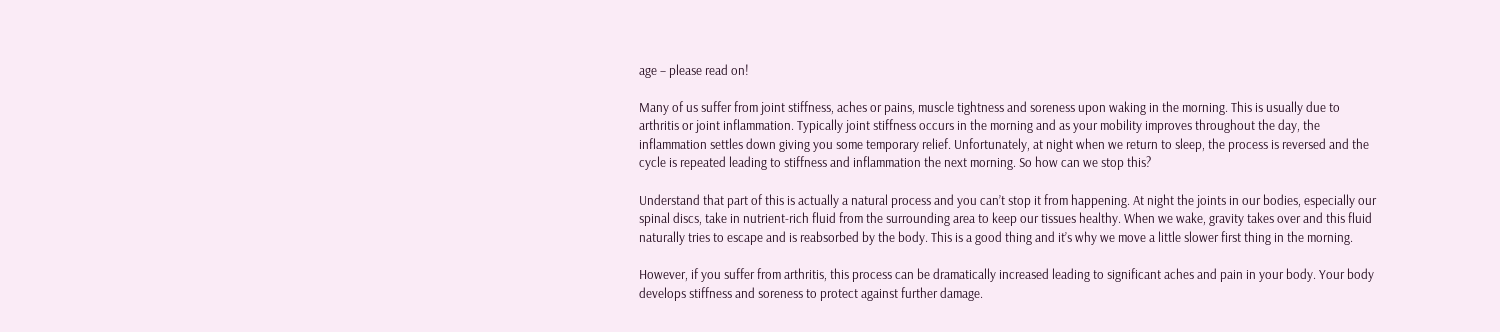age – please read on!

Many of us suffer from joint stiffness, aches or pains, muscle tightness and soreness upon waking in the morning. This is usually due to arthritis or joint inflammation. Typically joint stiffness occurs in the morning and as your mobility improves throughout the day, the inflammation settles down giving you some temporary relief. Unfortunately, at night when we return to sleep, the process is reversed and the cycle is repeated leading to stiffness and inflammation the next morning. So how can we stop this?

Understand that part of this is actually a natural process and you can’t stop it from happening. At night the joints in our bodies, especially our spinal discs, take in nutrient-rich fluid from the surrounding area to keep our tissues healthy. When we wake, gravity takes over and this fluid naturally tries to escape and is reabsorbed by the body. This is a good thing and it’s why we move a little slower first thing in the morning.

However, if you suffer from arthritis, this process can be dramatically increased leading to significant aches and pain in your body. Your body develops stiffness and soreness to protect against further damage.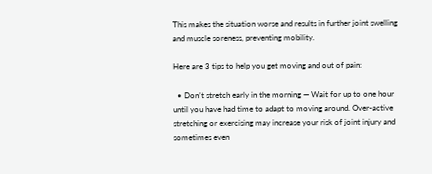This makes the situation worse and results in further joint swelling and muscle soreness, preventing mobility.

Here are 3 tips to help you get moving and out of pain:

  • Don’t stretch early in the morning — Wait for up to one hour until you have had time to adapt to moving around. Over-active stretching or exercising may increase your risk of joint injury and sometimes even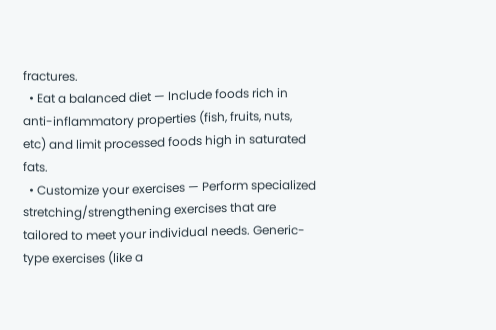fractures.
  • Eat a balanced diet — Include foods rich in anti-inflammatory properties (fish, fruits, nuts, etc) and limit processed foods high in saturated fats.
  • Customize your exercises — Perform specialized stretching/strengthening exercises that are tailored to meet your individual needs. Generic-type exercises (like a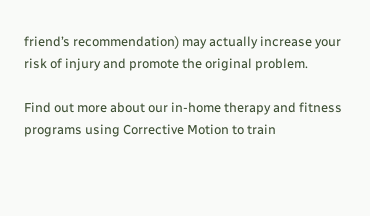friend’s recommendation) may actually increase your risk of injury and promote the original problem.

Find out more about our in-home therapy and fitness programs using Corrective Motion to train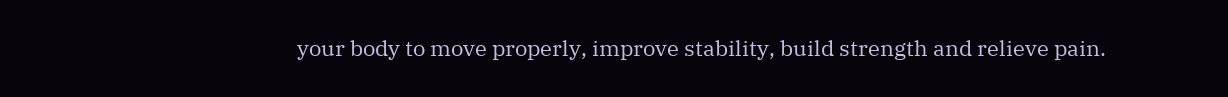your body to move properly, improve stability, build strength and relieve pain.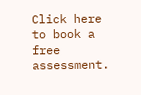Click here to book a free assessment.